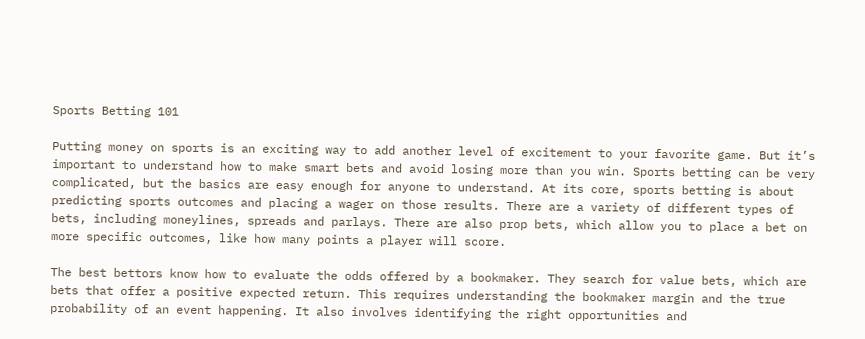Sports Betting 101

Putting money on sports is an exciting way to add another level of excitement to your favorite game. But it’s important to understand how to make smart bets and avoid losing more than you win. Sports betting can be very complicated, but the basics are easy enough for anyone to understand. At its core, sports betting is about predicting sports outcomes and placing a wager on those results. There are a variety of different types of bets, including moneylines, spreads and parlays. There are also prop bets, which allow you to place a bet on more specific outcomes, like how many points a player will score.

The best bettors know how to evaluate the odds offered by a bookmaker. They search for value bets, which are bets that offer a positive expected return. This requires understanding the bookmaker margin and the true probability of an event happening. It also involves identifying the right opportunities and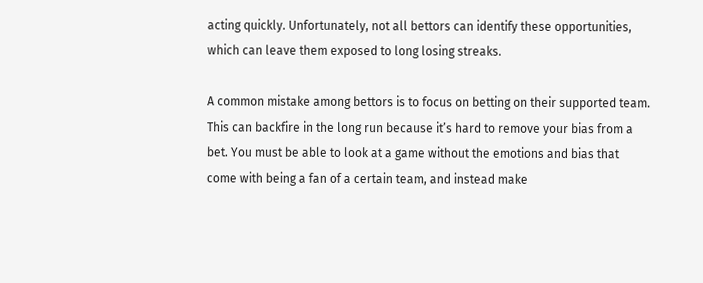acting quickly. Unfortunately, not all bettors can identify these opportunities, which can leave them exposed to long losing streaks.

A common mistake among bettors is to focus on betting on their supported team. This can backfire in the long run because it’s hard to remove your bias from a bet. You must be able to look at a game without the emotions and bias that come with being a fan of a certain team, and instead make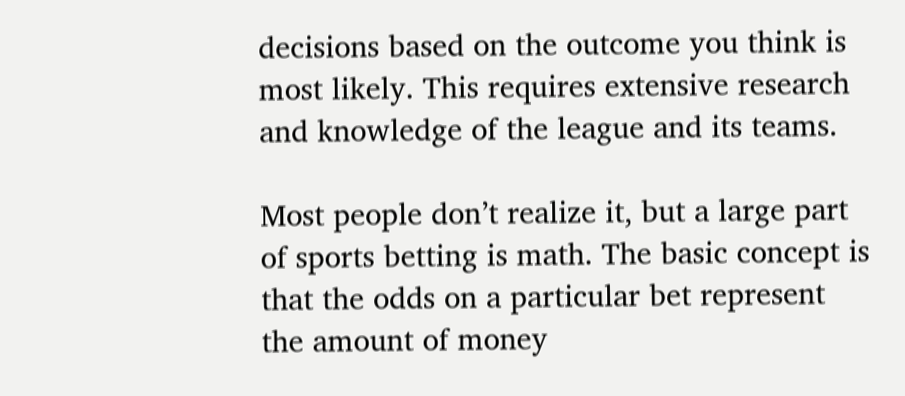decisions based on the outcome you think is most likely. This requires extensive research and knowledge of the league and its teams.

Most people don’t realize it, but a large part of sports betting is math. The basic concept is that the odds on a particular bet represent the amount of money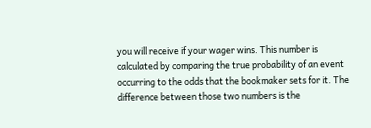you will receive if your wager wins. This number is calculated by comparing the true probability of an event occurring to the odds that the bookmaker sets for it. The difference between those two numbers is the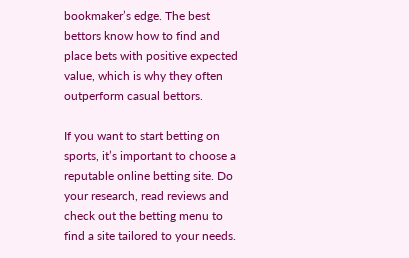bookmaker’s edge. The best bettors know how to find and place bets with positive expected value, which is why they often outperform casual bettors.

If you want to start betting on sports, it’s important to choose a reputable online betting site. Do your research, read reviews and check out the betting menu to find a site tailored to your needs.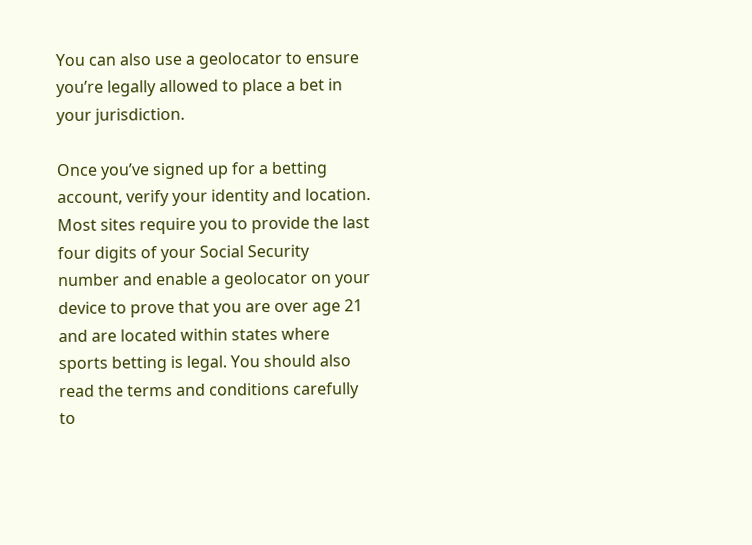You can also use a geolocator to ensure you’re legally allowed to place a bet in your jurisdiction.

Once you’ve signed up for a betting account, verify your identity and location. Most sites require you to provide the last four digits of your Social Security number and enable a geolocator on your device to prove that you are over age 21 and are located within states where sports betting is legal. You should also read the terms and conditions carefully to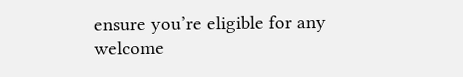ensure you’re eligible for any welcome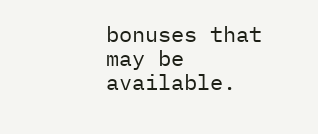bonuses that may be available.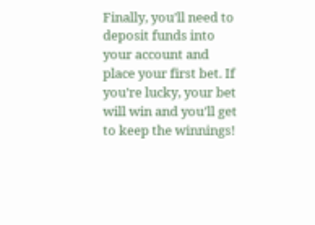Finally, you’ll need to deposit funds into your account and place your first bet. If you’re lucky, your bet will win and you’ll get to keep the winnings!